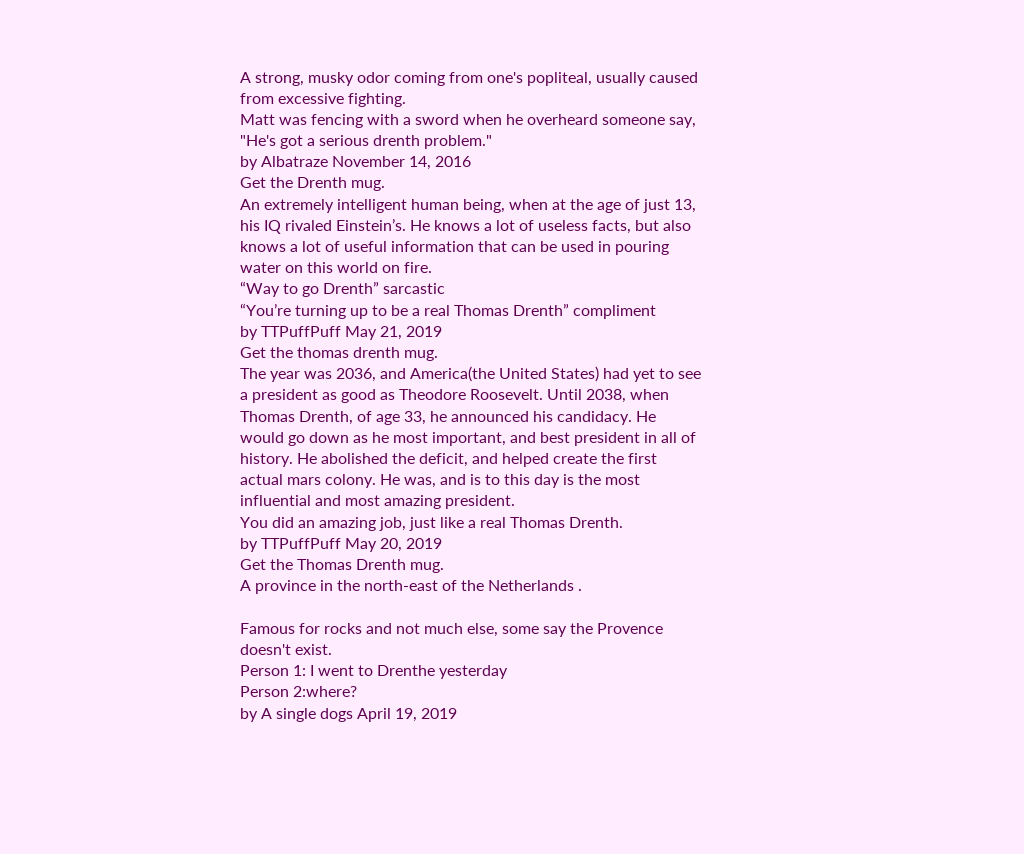A strong, musky odor coming from one's popliteal, usually caused from excessive fighting.
Matt was fencing with a sword when he overheard someone say, "He's got a serious drenth problem."
by Albatraze November 14, 2016
Get the Drenth mug.
An extremely intelligent human being, when at the age of just 13, his IQ rivaled Einstein’s. He knows a lot of useless facts, but also knows a lot of useful information that can be used in pouring water on this world on fire.
“Way to go Drenth” sarcastic
“You’re turning up to be a real Thomas Drenth” compliment
by TTPuffPuff May 21, 2019
Get the thomas drenth mug.
The year was 2036, and America(the United States) had yet to see a president as good as Theodore Roosevelt. Until 2038, when Thomas Drenth, of age 33, he announced his candidacy. He would go down as he most important, and best president in all of history. He abolished the deficit, and helped create the first actual mars colony. He was, and is to this day is the most influential and most amazing president.
You did an amazing job, just like a real Thomas Drenth.
by TTPuffPuff May 20, 2019
Get the Thomas Drenth mug.
A province in the north-east of the Netherlands .

Famous for rocks and not much else, some say the Provence doesn't exist.
Person 1: I went to Drenthe yesterday
Person 2:where?
by A single dogs April 19, 2019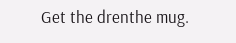Get the drenthe mug.